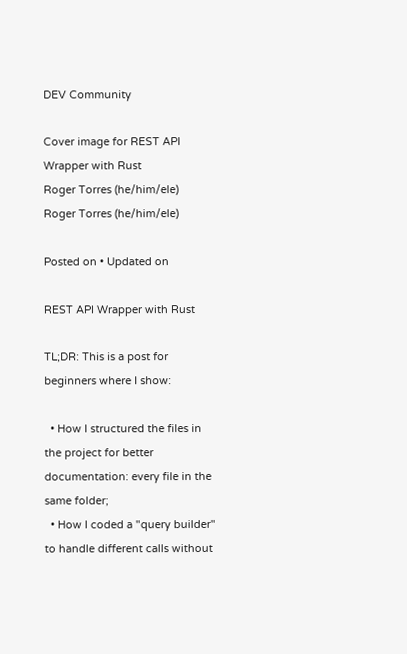DEV Community

Cover image for REST API Wrapper with Rust
Roger Torres (he/him/ele)
Roger Torres (he/him/ele)

Posted on • Updated on

REST API Wrapper with Rust

TL;DR: This is a post for beginners where I show:

  • How I structured the files in the project for better documentation: every file in the same folder;
  • How I coded a "query builder" to handle different calls without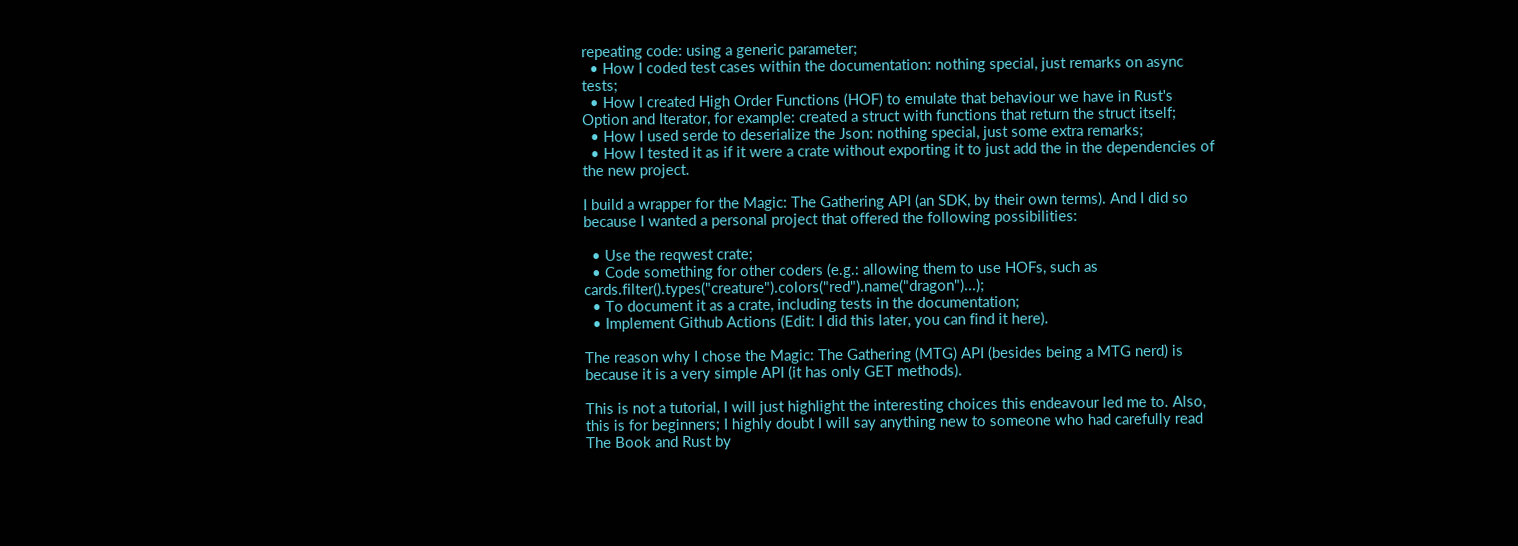repeating code: using a generic parameter;
  • How I coded test cases within the documentation: nothing special, just remarks on async tests;
  • How I created High Order Functions (HOF) to emulate that behaviour we have in Rust's Option and Iterator, for example: created a struct with functions that return the struct itself;
  • How I used serde to deserialize the Json: nothing special, just some extra remarks;
  • How I tested it as if it were a crate without exporting it to just add the in the dependencies of the new project.

I build a wrapper for the Magic: The Gathering API (an SDK, by their own terms). And I did so because I wanted a personal project that offered the following possibilities:

  • Use the reqwest crate;
  • Code something for other coders (e.g.: allowing them to use HOFs, such as cards.filter().types("creature").colors("red").name("dragon")...);
  • To document it as a crate, including tests in the documentation;
  • Implement Github Actions (Edit: I did this later, you can find it here).

The reason why I chose the Magic: The Gathering (MTG) API (besides being a MTG nerd) is because it is a very simple API (it has only GET methods).

This is not a tutorial, I will just highlight the interesting choices this endeavour led me to. Also, this is for beginners; I highly doubt I will say anything new to someone who had carefully read The Book and Rust by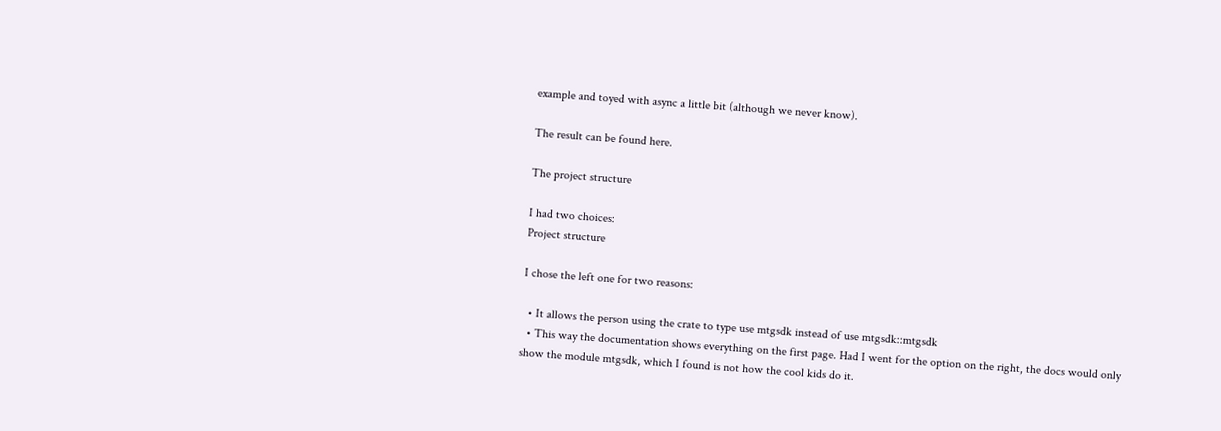example and toyed with async a little bit (although we never know).

The result can be found here.

The project structure

I had two choices:
Project structure

I chose the left one for two reasons:

  • It allows the person using the crate to type use mtgsdk instead of use mtgsdk::mtgsdk
  • This way the documentation shows everything on the first page. Had I went for the option on the right, the docs would only show the module mtgsdk, which I found is not how the cool kids do it.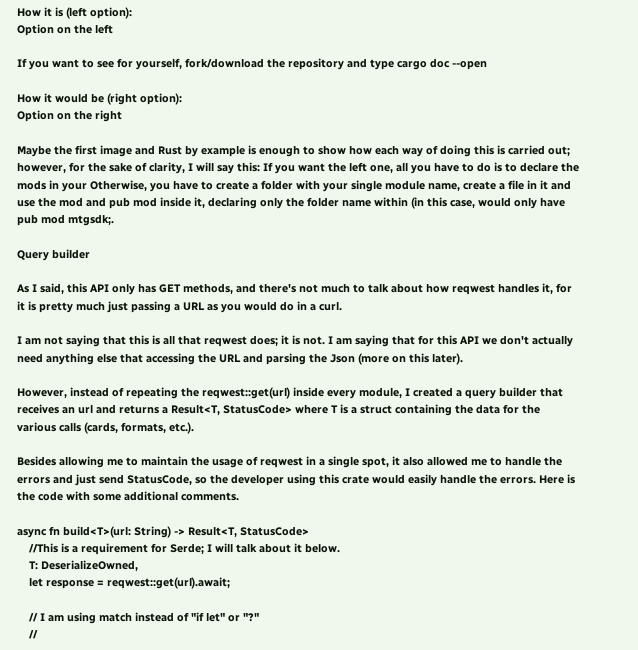How it is (left option):
Option on the left

If you want to see for yourself, fork/download the repository and type cargo doc --open

How it would be (right option):
Option on the right

Maybe the first image and Rust by example is enough to show how each way of doing this is carried out; however, for the sake of clarity, I will say this: If you want the left one, all you have to do is to declare the mods in your Otherwise, you have to create a folder with your single module name, create a file in it and use the mod and pub mod inside it, declaring only the folder name within (in this case, would only have pub mod mtgsdk;.

Query builder

As I said, this API only has GET methods, and there's not much to talk about how reqwest handles it, for it is pretty much just passing a URL as you would do in a curl.

I am not saying that this is all that reqwest does; it is not. I am saying that for this API we don't actually need anything else that accessing the URL and parsing the Json (more on this later).

However, instead of repeating the reqwest::get(url) inside every module, I created a query builder that receives an url and returns a Result<T, StatusCode> where T is a struct containing the data for the various calls (cards, formats, etc.).

Besides allowing me to maintain the usage of reqwest in a single spot, it also allowed me to handle the errors and just send StatusCode, so the developer using this crate would easily handle the errors. Here is the code with some additional comments.

async fn build<T>(url: String) -> Result<T, StatusCode>
    //This is a requirement for Serde; I will talk about it below.
    T: DeserializeOwned,
    let response = reqwest::get(url).await;

    // I am using match instead of "if let" or "?"
    //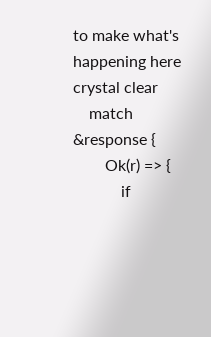to make what's happening here crystal clear
    match &response {
        Ok(r) => {
            if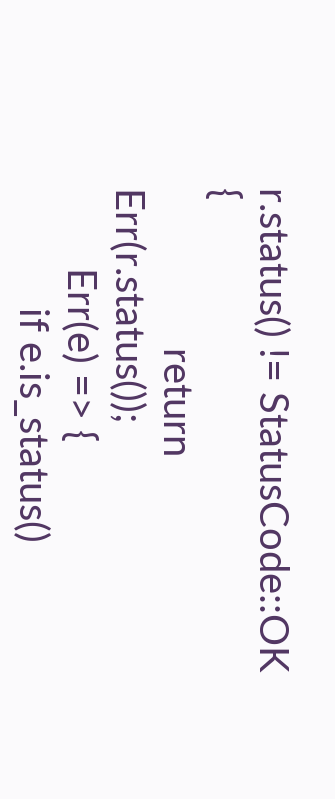r.status() != StatusCode::OK {
                return Err(r.status());
        Err(e) => {
            if e.is_status()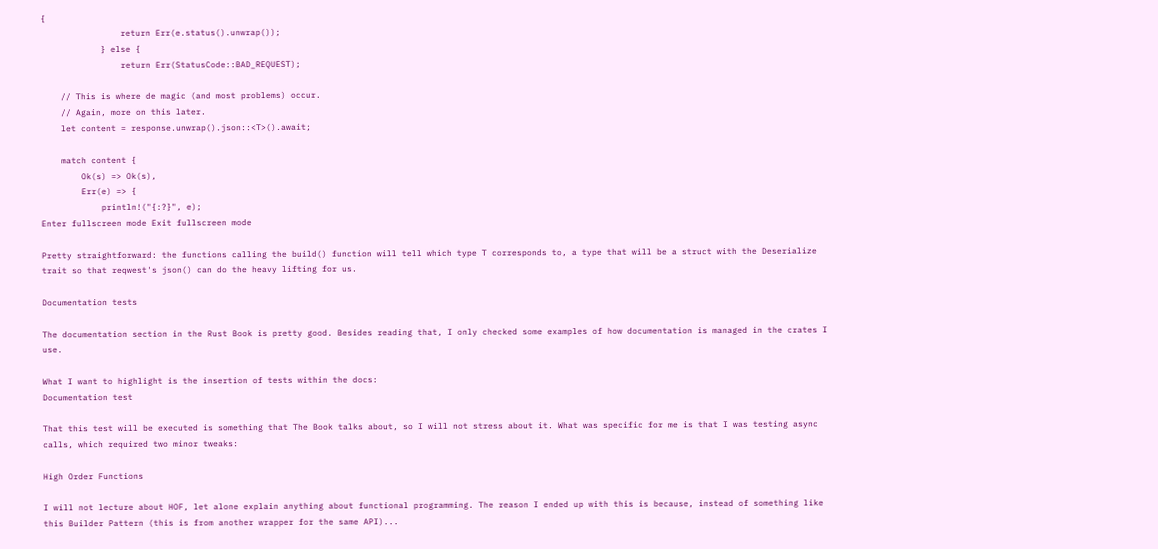{
                return Err(e.status().unwrap());
            } else {
                return Err(StatusCode::BAD_REQUEST);

    // This is where de magic (and most problems) occur.
    // Again, more on this later.
    let content = response.unwrap().json::<T>().await;

    match content {
        Ok(s) => Ok(s),
        Err(e) => {
            println!("{:?}", e);
Enter fullscreen mode Exit fullscreen mode

Pretty straightforward: the functions calling the build() function will tell which type T corresponds to, a type that will be a struct with the Deserialize trait so that reqwest's json() can do the heavy lifting for us.

Documentation tests

The documentation section in the Rust Book is pretty good. Besides reading that, I only checked some examples of how documentation is managed in the crates I use.

What I want to highlight is the insertion of tests within the docs:
Documentation test

That this test will be executed is something that The Book talks about, so I will not stress about it. What was specific for me is that I was testing async calls, which required two minor tweaks:

High Order Functions

I will not lecture about HOF, let alone explain anything about functional programming. The reason I ended up with this is because, instead of something like this Builder Pattern (this is from another wrapper for the same API)...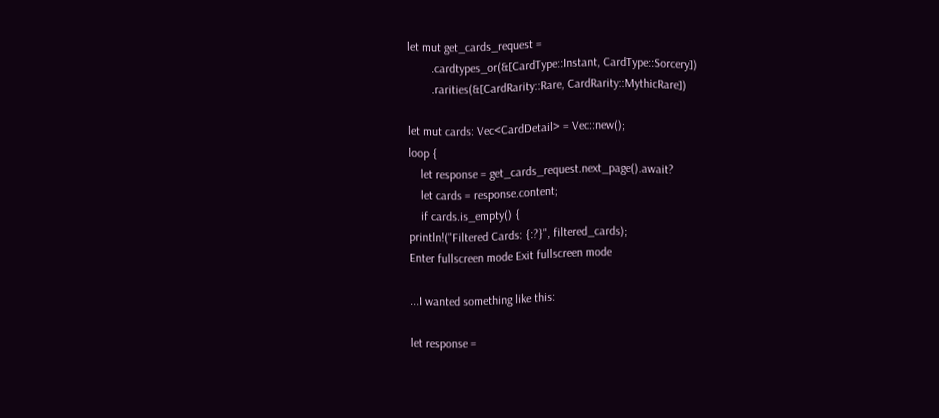let mut get_cards_request =
        .cardtypes_or(&[CardType::Instant, CardType::Sorcery])
        .rarities(&[CardRarity::Rare, CardRarity::MythicRare])

let mut cards: Vec<CardDetail> = Vec::new();
loop {
    let response = get_cards_request.next_page().await?
    let cards = response.content;
    if cards.is_empty() {
println!("Filtered Cards: {:?}", filtered_cards);
Enter fullscreen mode Exit fullscreen mode

...I wanted something like this:

let response =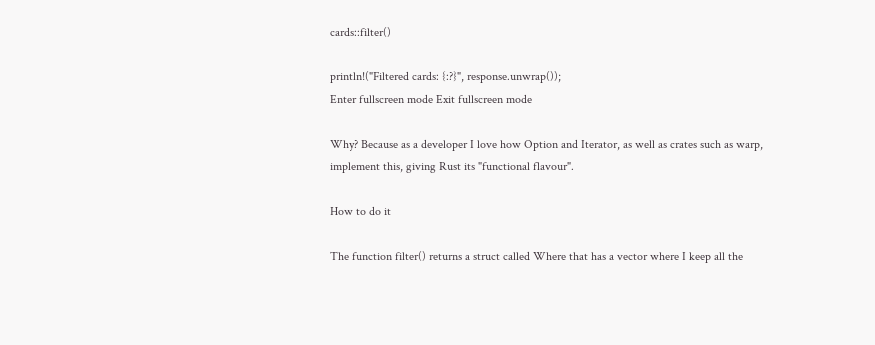cards::filter()

println!("Filtered cards: {:?}", response.unwrap());
Enter fullscreen mode Exit fullscreen mode

Why? Because as a developer I love how Option and Iterator, as well as crates such as warp, implement this, giving Rust its "functional flavour".

How to do it

The function filter() returns a struct called Where that has a vector where I keep all the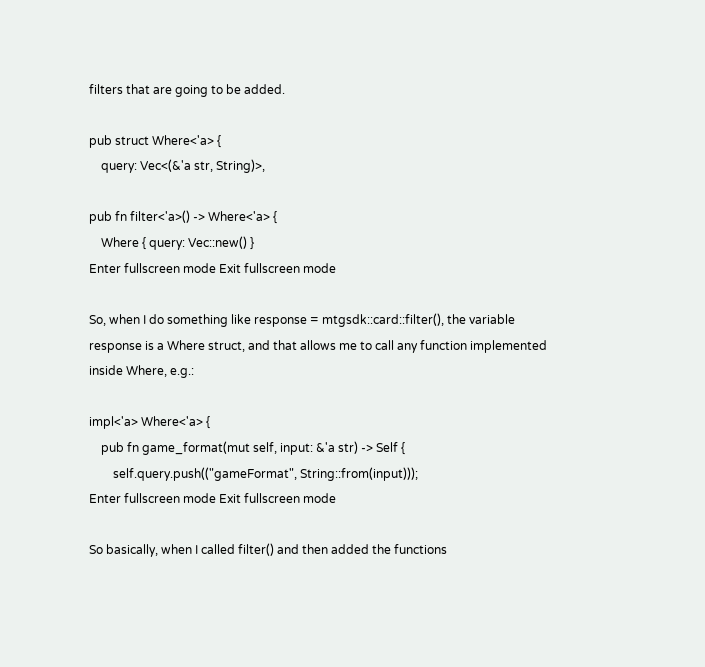filters that are going to be added.

pub struct Where<'a> {
    query: Vec<(&'a str, String)>,

pub fn filter<'a>() -> Where<'a> {
    Where { query: Vec::new() }
Enter fullscreen mode Exit fullscreen mode

So, when I do something like response = mtgsdk::card::filter(), the variable response is a Where struct, and that allows me to call any function implemented inside Where, e.g.:

impl<'a> Where<'a> {
    pub fn game_format(mut self, input: &'a str) -> Self {
        self.query.push(("gameFormat", String::from(input)));
Enter fullscreen mode Exit fullscreen mode

So basically, when I called filter() and then added the functions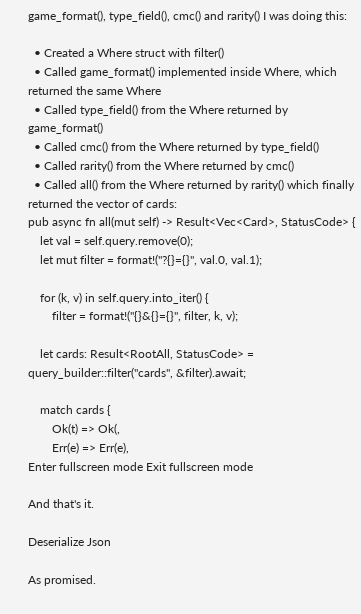game_format(), type_field(), cmc() and rarity() I was doing this:

  • Created a Where struct with filter()
  • Called game_format() implemented inside Where, which returned the same Where
  • Called type_field() from the Where returned by game_format()
  • Called cmc() from the Where returned by type_field()
  • Called rarity() from the Where returned by cmc()
  • Called all() from the Where returned by rarity() which finally returned the vector of cards:
pub async fn all(mut self) -> Result<Vec<Card>, StatusCode> {
    let val = self.query.remove(0);
    let mut filter = format!("?{}={}", val.0, val.1);

    for (k, v) in self.query.into_iter() {
        filter = format!("{}&{}={}", filter, k, v);

    let cards: Result<RootAll, StatusCode> = query_builder::filter("cards", &filter).await;

    match cards {
        Ok(t) => Ok(,
        Err(e) => Err(e),
Enter fullscreen mode Exit fullscreen mode

And that's it.

Deserialize Json

As promised.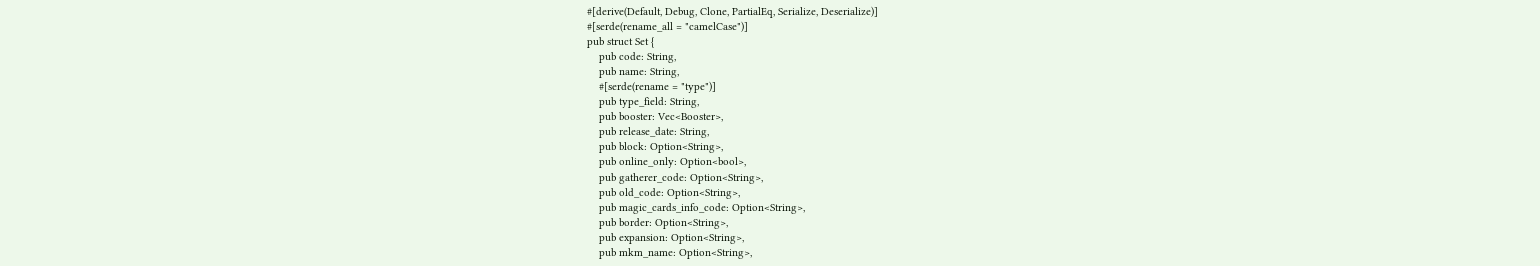#[derive(Default, Debug, Clone, PartialEq, Serialize, Deserialize)]
#[serde(rename_all = "camelCase")]
pub struct Set {
    pub code: String,
    pub name: String,
    #[serde(rename = "type")]
    pub type_field: String,
    pub booster: Vec<Booster>,
    pub release_date: String,
    pub block: Option<String>,
    pub online_only: Option<bool>,
    pub gatherer_code: Option<String>,
    pub old_code: Option<String>,
    pub magic_cards_info_code: Option<String>,
    pub border: Option<String>,
    pub expansion: Option<String>,
    pub mkm_name: Option<String>,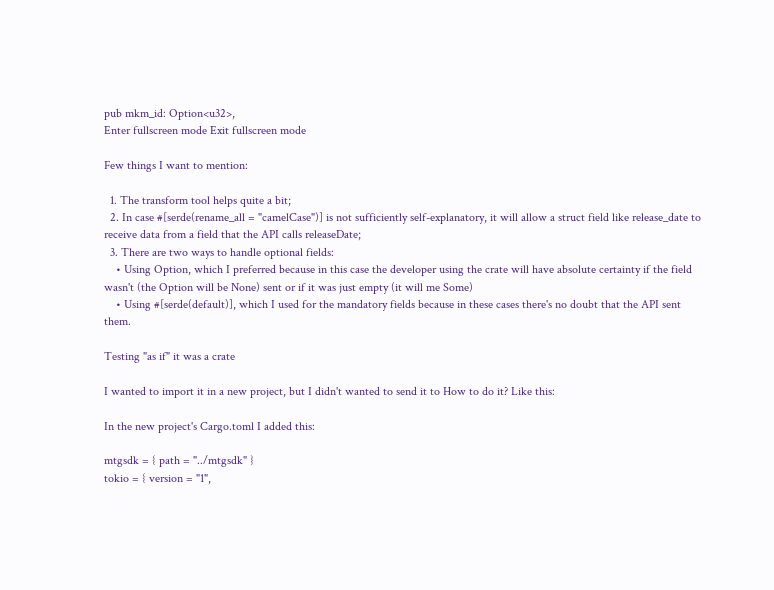pub mkm_id: Option<u32>,
Enter fullscreen mode Exit fullscreen mode

Few things I want to mention:

  1. The transform tool helps quite a bit;
  2. In case #[serde(rename_all = "camelCase")] is not sufficiently self-explanatory, it will allow a struct field like release_date to receive data from a field that the API calls releaseDate;
  3. There are two ways to handle optional fields:
    • Using Option, which I preferred because in this case the developer using the crate will have absolute certainty if the field wasn't (the Option will be None) sent or if it was just empty (it will me Some)
    • Using #[serde(default)], which I used for the mandatory fields because in these cases there's no doubt that the API sent them.

Testing "as if" it was a crate

I wanted to import it in a new project, but I didn't wanted to send it to How to do it? Like this:

In the new project's Cargo.toml I added this:

mtgsdk = { path = "../mtgsdk" }
tokio = { version = "1",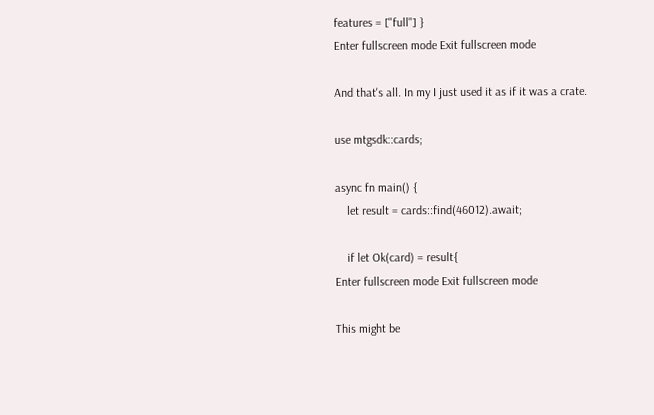features = ["full"] }
Enter fullscreen mode Exit fullscreen mode

And that's all. In my I just used it as if it was a crate.

use mtgsdk::cards;

async fn main() {
    let result = cards::find(46012).await;

    if let Ok(card) = result{
Enter fullscreen mode Exit fullscreen mode

This might be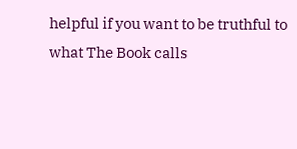helpful if you want to be truthful to what The Book calls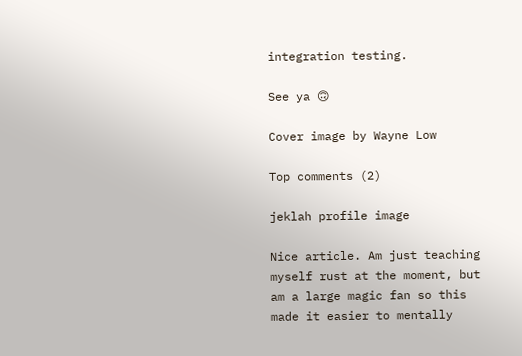integration testing.

See ya 🙃

Cover image by Wayne Low

Top comments (2)

jeklah profile image

Nice article. Am just teaching myself rust at the moment, but am a large magic fan so this made it easier to mentally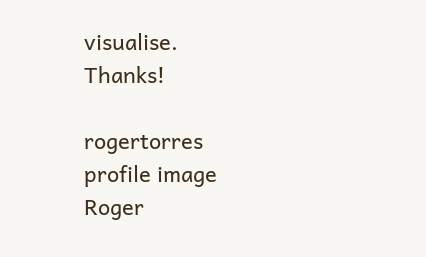visualise. Thanks!

rogertorres profile image
Roger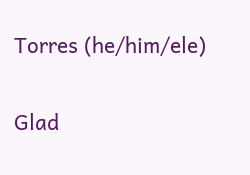Torres (he/him/ele)

Glad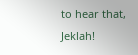to hear that, Jeklah!